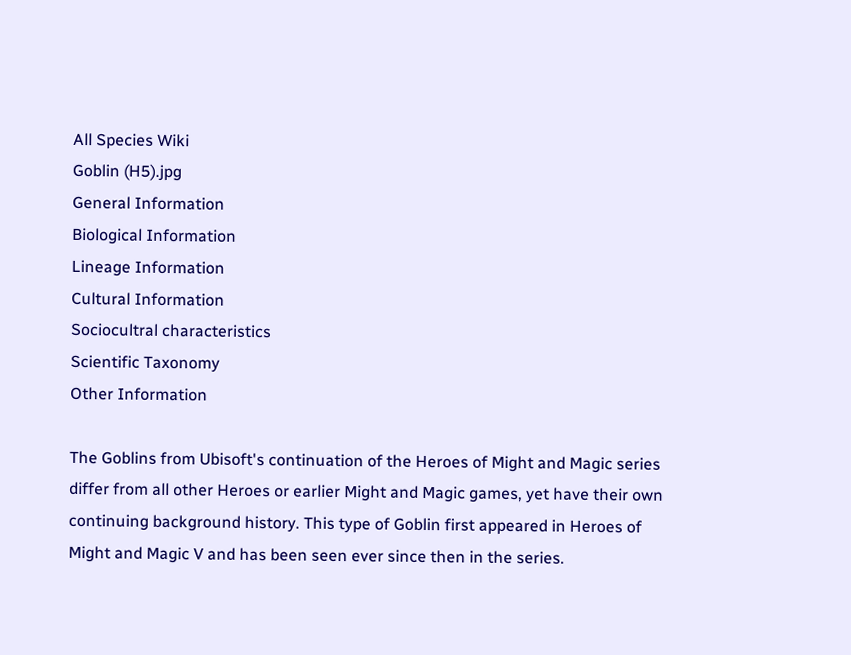All Species Wiki
Goblin (H5).jpg
General Information
Biological Information
Lineage Information
Cultural Information
Sociocultral characteristics
Scientific Taxonomy
Other Information

The Goblins from Ubisoft's continuation of the Heroes of Might and Magic series differ from all other Heroes or earlier Might and Magic games, yet have their own continuing background history. This type of Goblin first appeared in Heroes of Might and Magic V and has been seen ever since then in the series.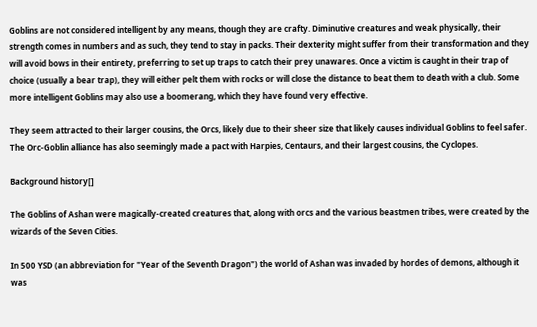Goblins are not considered intelligent by any means, though they are crafty. Diminutive creatures and weak physically, their strength comes in numbers and as such, they tend to stay in packs. Their dexterity might suffer from their transformation and they will avoid bows in their entirety, preferring to set up traps to catch their prey unawares. Once a victim is caught in their trap of choice (usually a bear trap), they will either pelt them with rocks or will close the distance to beat them to death with a club. Some more intelligent Goblins may also use a boomerang, which they have found very effective.

They seem attracted to their larger cousins, the Orcs, likely due to their sheer size that likely causes individual Goblins to feel safer. The Orc-Goblin alliance has also seemingly made a pact with Harpies, Centaurs, and their largest cousins, the Cyclopes.

Background history[]

The Goblins of Ashan were magically-created creatures that, along with orcs and the various beastmen tribes, were created by the wizards of the Seven Cities.

In 500 YSD (an abbreviation for "Year of the Seventh Dragon") the world of Ashan was invaded by hordes of demons, although it was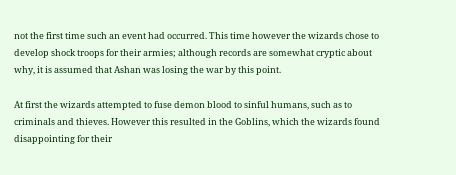not the first time such an event had occurred. This time however the wizards chose to develop shock troops for their armies; although records are somewhat cryptic about why, it is assumed that Ashan was losing the war by this point.

At first the wizards attempted to fuse demon blood to sinful humans, such as to criminals and thieves. However this resulted in the Goblins, which the wizards found disappointing for their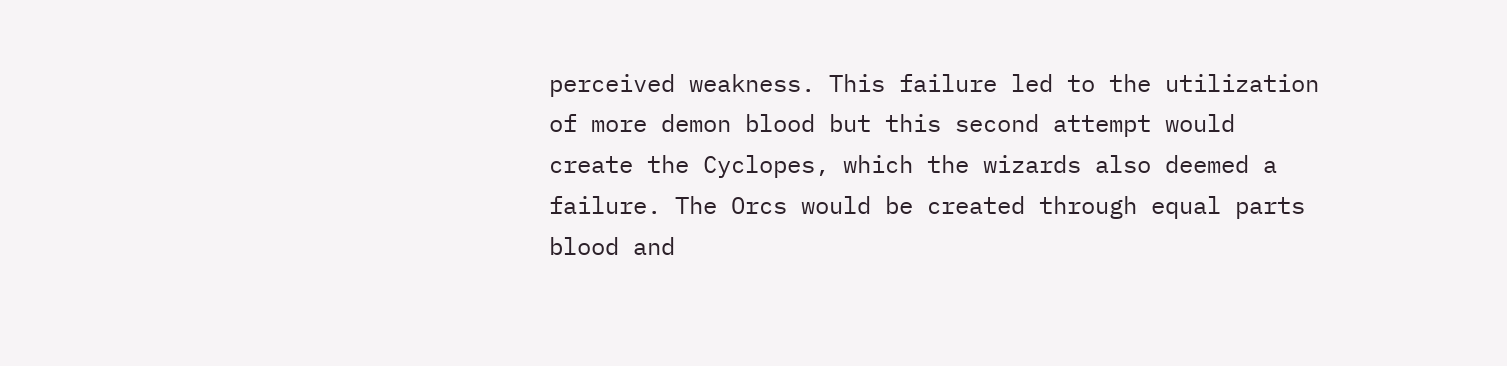perceived weakness. This failure led to the utilization of more demon blood but this second attempt would create the Cyclopes, which the wizards also deemed a failure. The Orcs would be created through equal parts blood and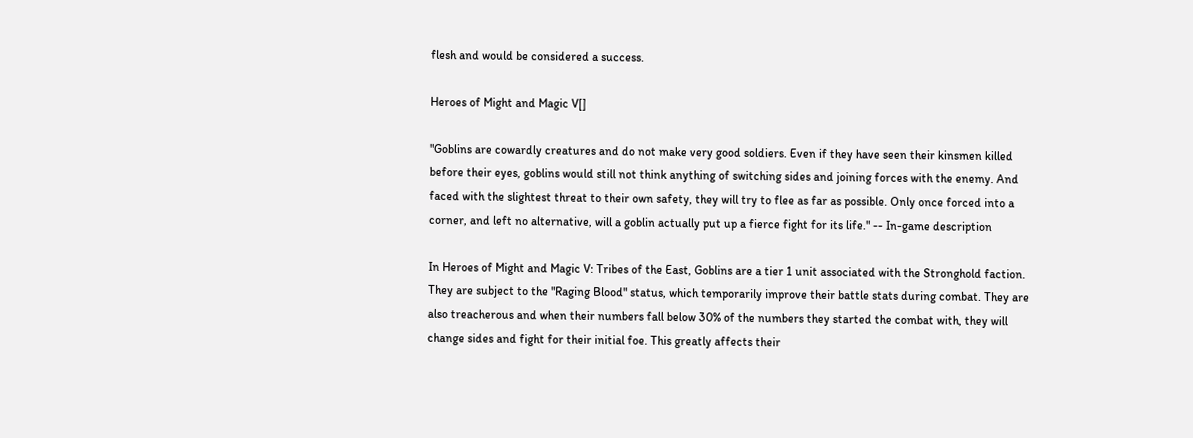flesh and would be considered a success.

Heroes of Might and Magic V[]

"Goblins are cowardly creatures and do not make very good soldiers. Even if they have seen their kinsmen killed before their eyes, goblins would still not think anything of switching sides and joining forces with the enemy. And faced with the slightest threat to their own safety, they will try to flee as far as possible. Only once forced into a corner, and left no alternative, will a goblin actually put up a fierce fight for its life." -- In-game description

In Heroes of Might and Magic V: Tribes of the East, Goblins are a tier 1 unit associated with the Stronghold faction. They are subject to the "Raging Blood" status, which temporarily improve their battle stats during combat. They are also treacherous and when their numbers fall below 30% of the numbers they started the combat with, they will change sides and fight for their initial foe. This greatly affects their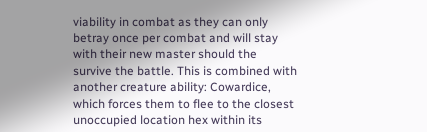viability in combat as they can only betray once per combat and will stay with their new master should the survive the battle. This is combined with another creature ability: Cowardice, which forces them to flee to the closest unoccupied location hex within its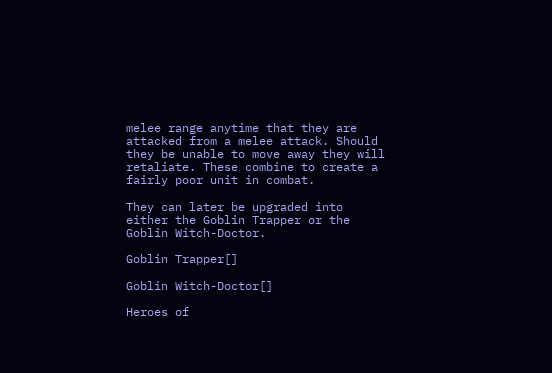melee range anytime that they are attacked from a melee attack. Should they be unable to move away they will retaliate. These combine to create a fairly poor unit in combat.

They can later be upgraded into either the Goblin Trapper or the Goblin Witch-Doctor.

Goblin Trapper[]

Goblin Witch-Doctor[]

Heroes of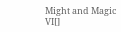Might and Magic VI[]